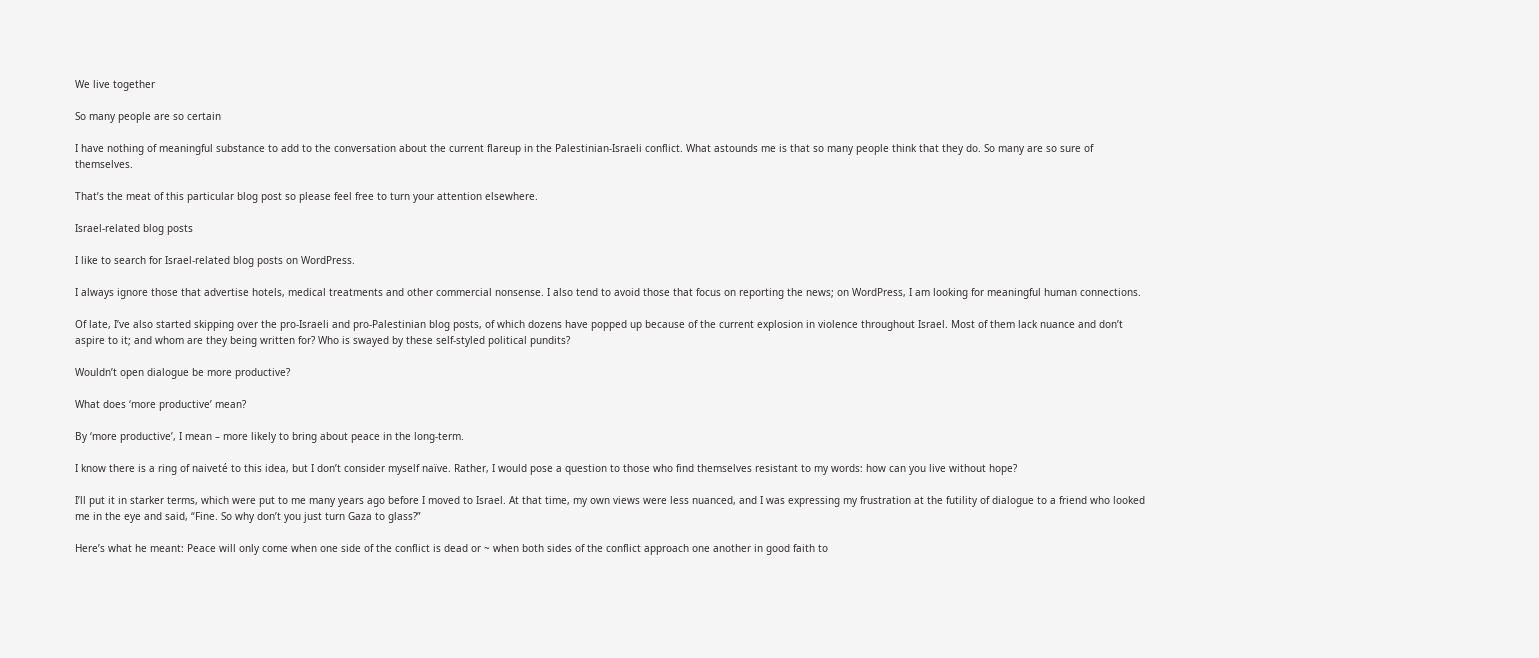We live together

So many people are so certain

I have nothing of meaningful substance to add to the conversation about the current flareup in the Palestinian-Israeli conflict. What astounds me is that so many people think that they do. So many are so sure of themselves.

That’s the meat of this particular blog post so please feel free to turn your attention elsewhere.

Israel-related blog posts

I like to search for Israel-related blog posts on WordPress.

I always ignore those that advertise hotels, medical treatments and other commercial nonsense. I also tend to avoid those that focus on reporting the news; on WordPress, I am looking for meaningful human connections.

Of late, I’ve also started skipping over the pro-Israeli and pro-Palestinian blog posts, of which dozens have popped up because of the current explosion in violence throughout Israel. Most of them lack nuance and don’t aspire to it; and whom are they being written for? Who is swayed by these self-styled political pundits?

Wouldn’t open dialogue be more productive?

What does ‘more productive’ mean?

By ‘more productive’, I mean – more likely to bring about peace in the long-term.

I know there is a ring of naiveté to this idea, but I don’t consider myself naïve. Rather, I would pose a question to those who find themselves resistant to my words: how can you live without hope?

I’ll put it in starker terms, which were put to me many years ago before I moved to Israel. At that time, my own views were less nuanced, and I was expressing my frustration at the futility of dialogue to a friend who looked me in the eye and said, “Fine. So why don’t you just turn Gaza to glass?”

Here’s what he meant: Peace will only come when one side of the conflict is dead or ~ when both sides of the conflict approach one another in good faith to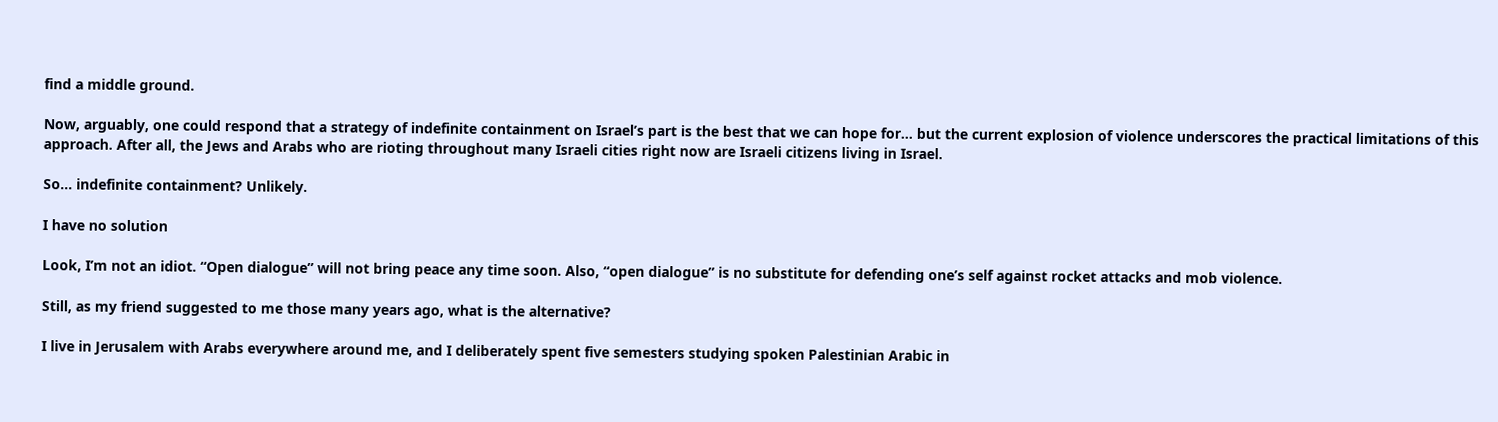find a middle ground.

Now, arguably, one could respond that a strategy of indefinite containment on Israel’s part is the best that we can hope for… but the current explosion of violence underscores the practical limitations of this approach. After all, the Jews and Arabs who are rioting throughout many Israeli cities right now are Israeli citizens living in Israel.

So… indefinite containment? Unlikely.

I have no solution

Look, I’m not an idiot. “Open dialogue” will not bring peace any time soon. Also, “open dialogue” is no substitute for defending one’s self against rocket attacks and mob violence.

Still, as my friend suggested to me those many years ago, what is the alternative?

I live in Jerusalem with Arabs everywhere around me, and I deliberately spent five semesters studying spoken Palestinian Arabic in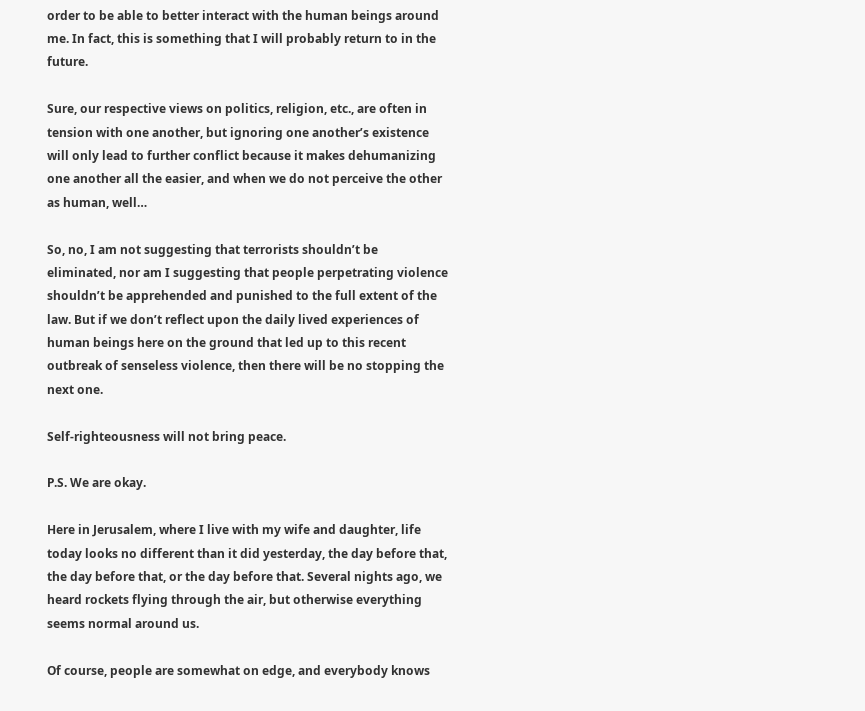order to be able to better interact with the human beings around me. In fact, this is something that I will probably return to in the future.

Sure, our respective views on politics, religion, etc., are often in tension with one another, but ignoring one another’s existence will only lead to further conflict because it makes dehumanizing one another all the easier, and when we do not perceive the other as human, well…

So, no, I am not suggesting that terrorists shouldn’t be eliminated, nor am I suggesting that people perpetrating violence shouldn’t be apprehended and punished to the full extent of the law. But if we don’t reflect upon the daily lived experiences of human beings here on the ground that led up to this recent outbreak of senseless violence, then there will be no stopping the next one.

Self-righteousness will not bring peace.

P.S. We are okay.

Here in Jerusalem, where I live with my wife and daughter, life today looks no different than it did yesterday, the day before that, the day before that, or the day before that. Several nights ago, we heard rockets flying through the air, but otherwise everything seems normal around us.

Of course, people are somewhat on edge, and everybody knows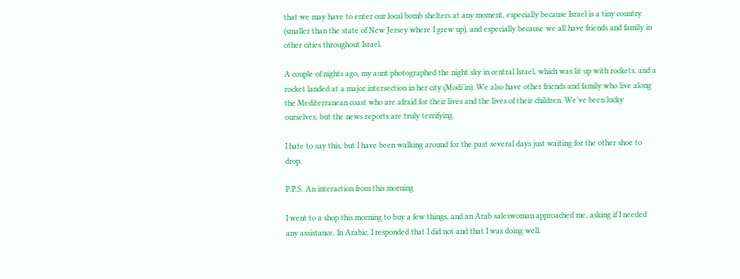that we may have to enter our local bomb shelters at any moment, especially because Israel is a tiny country (smaller than the state of New Jersey where I grew up), and especially because we all have friends and family in other cities throughout Israel.

A couple of nights ago, my aunt photographed the night sky in central Israel, which was lit up with rockets, and a rocket landed at a major intersection in her city (Modi’in). We also have other friends and family who live along the Mediterranean coast who are afraid for their lives and the lives of their children. We’ve been lucky ourselves, but the news reports are truly terrifying.

I hate to say this, but I have been walking around for the past several days just waiting for the other shoe to drop.

P.P.S. An interaction from this morning

I went to a shop this morning to buy a few things, and an Arab saleswoman approached me, asking if I needed any assistance. In Arabic, I responded that I did not and that I was doing well.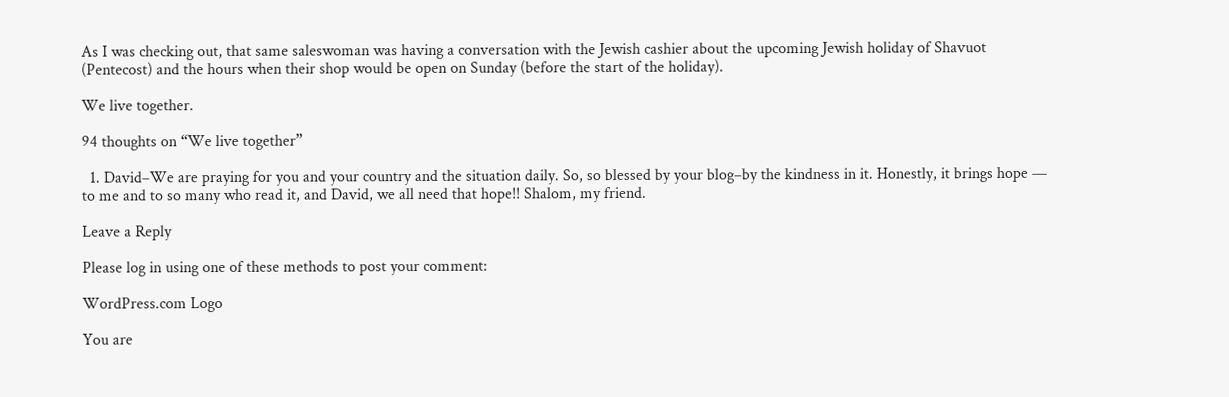As I was checking out, that same saleswoman was having a conversation with the Jewish cashier about the upcoming Jewish holiday of Shavuot (Pentecost) and the hours when their shop would be open on Sunday (before the start of the holiday).

We live together.

94 thoughts on “We live together”

  1. David–We are praying for you and your country and the situation daily. So, so blessed by your blog–by the kindness in it. Honestly, it brings hope — to me and to so many who read it, and David, we all need that hope!! Shalom, my friend.

Leave a Reply

Please log in using one of these methods to post your comment:

WordPress.com Logo

You are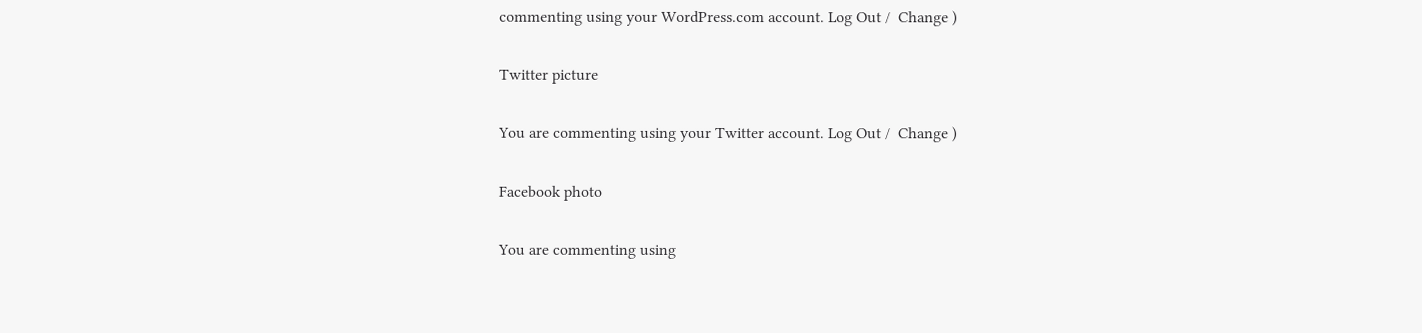commenting using your WordPress.com account. Log Out /  Change )

Twitter picture

You are commenting using your Twitter account. Log Out /  Change )

Facebook photo

You are commenting using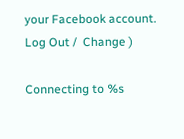your Facebook account. Log Out /  Change )

Connecting to %s